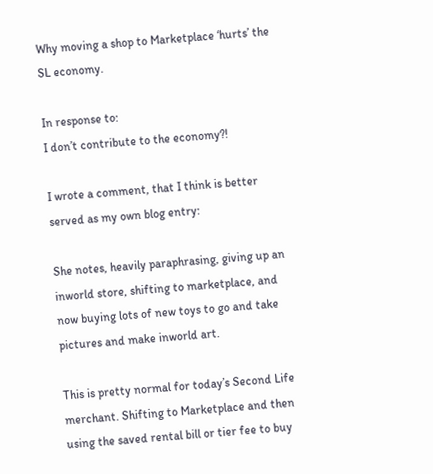Why moving a shop to Marketplace ‘hurts’ the SL economy.

In response to:
I don’t contribute to the economy?!

I wrote a comment, that I think is better served as my own blog entry:

She notes, heavily paraphrasing, giving up an inworld store, shifting to marketplace, and now buying lots of new toys to go and take pictures and make inworld art.

This is pretty normal for today’s Second Life merchant. Shifting to Marketplace and then using the saved rental bill or tier fee to buy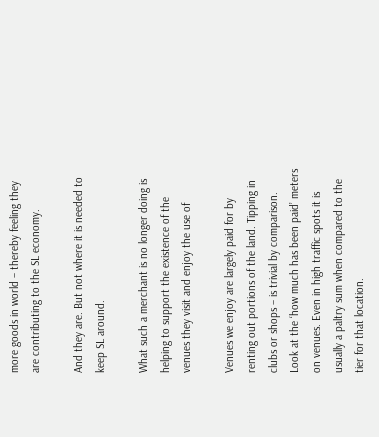more goods in world – thereby feeling they are contributing to the SL economy.

And they are. But not where it is needed to keep SL around.

What such a merchant is no longer doing is helping to support the existence of the venues they visit and enjoy the use of

Venues we enjoy are largely paid for by renting out portions of the land. Tipping in clubs or shops – is trivial by comparison. Look at the ‘how much has been paid’ meters on venues. Even in high traffic spots it is usually a paltry sum when compared to the tier for that location.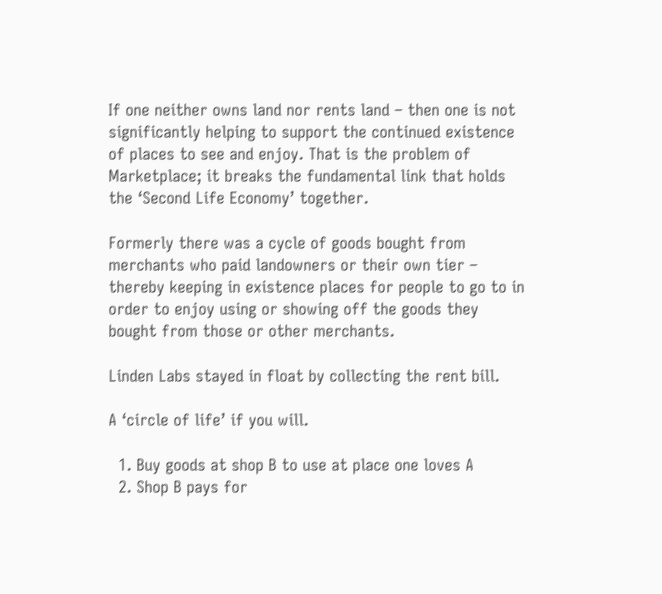If one neither owns land nor rents land – then one is not significantly helping to support the continued existence of places to see and enjoy. That is the problem of Marketplace; it breaks the fundamental link that holds the ‘Second Life Economy’ together.

Formerly there was a cycle of goods bought from merchants who paid landowners or their own tier – thereby keeping in existence places for people to go to in order to enjoy using or showing off the goods they bought from those or other merchants.

Linden Labs stayed in float by collecting the rent bill.

A ‘circle of life’ if you will.

  1. Buy goods at shop B to use at place one loves A
  2. Shop B pays for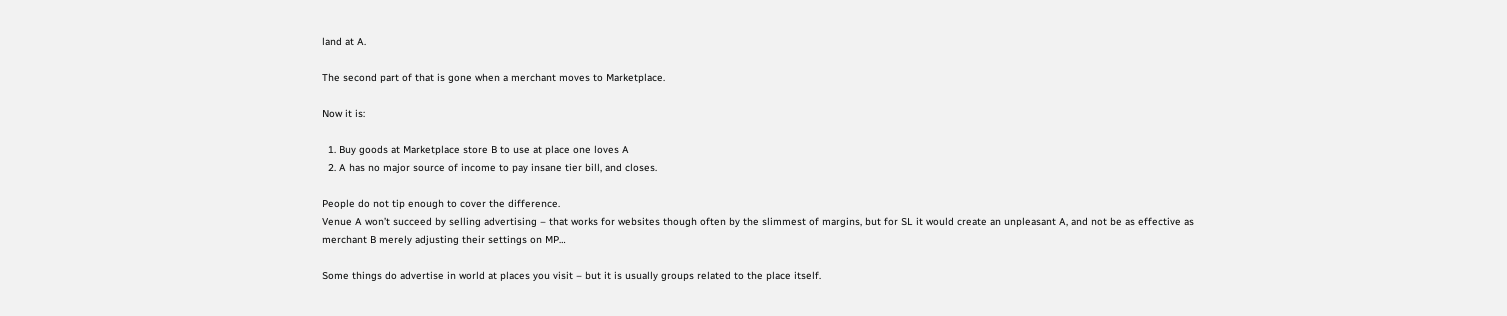land at A.

The second part of that is gone when a merchant moves to Marketplace.

Now it is:

  1. Buy goods at Marketplace store B to use at place one loves A
  2. A has no major source of income to pay insane tier bill, and closes.

People do not tip enough to cover the difference.
Venue A won’t succeed by selling advertising – that works for websites though often by the slimmest of margins, but for SL it would create an unpleasant A, and not be as effective as merchant B merely adjusting their settings on MP…

Some things do advertise in world at places you visit – but it is usually groups related to the place itself.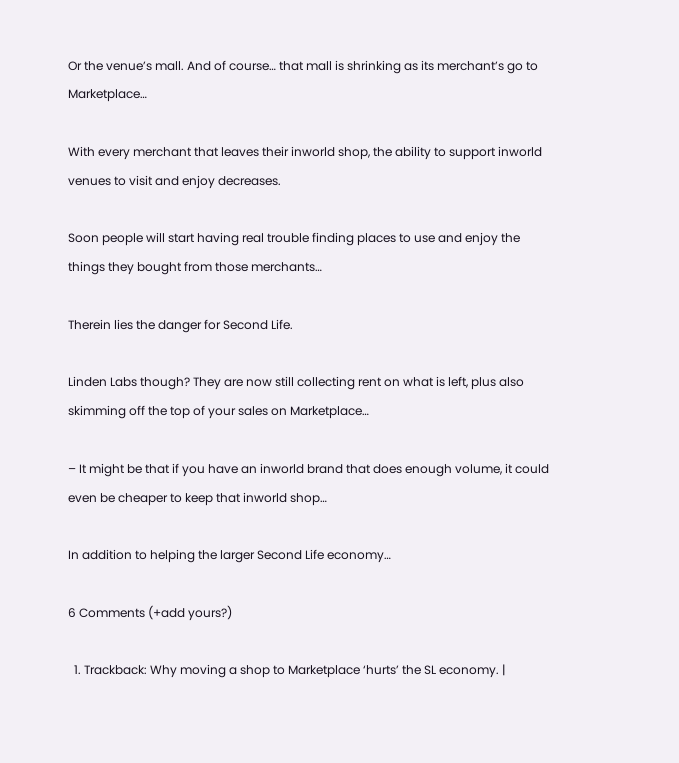Or the venue’s mall. And of course… that mall is shrinking as its merchant’s go to Marketplace…

With every merchant that leaves their inworld shop, the ability to support inworld venues to visit and enjoy decreases.

Soon people will start having real trouble finding places to use and enjoy the things they bought from those merchants…

Therein lies the danger for Second Life.

Linden Labs though? They are now still collecting rent on what is left, plus also skimming off the top of your sales on Marketplace…

– It might be that if you have an inworld brand that does enough volume, it could even be cheaper to keep that inworld shop…

In addition to helping the larger Second Life economy…

6 Comments (+add yours?)

  1. Trackback: Why moving a shop to Marketplace ‘hurts’ the SL economy. |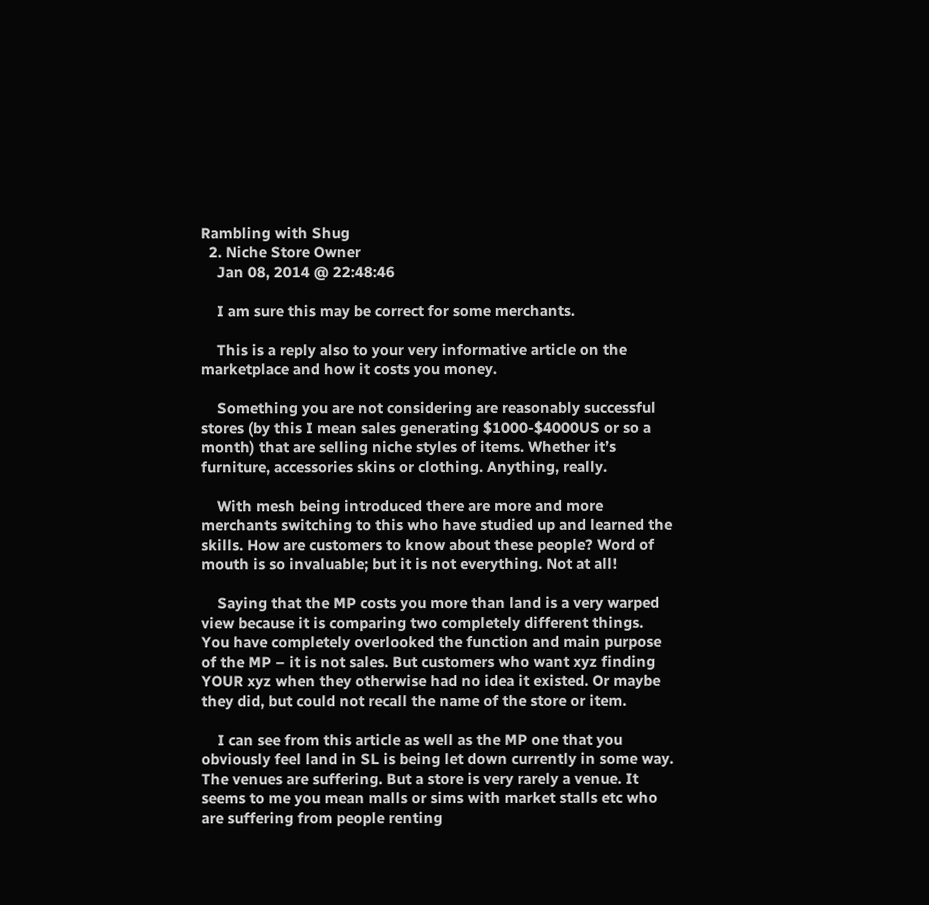Rambling with Shug
  2. Niche Store Owner
    Jan 08, 2014 @ 22:48:46

    I am sure this may be correct for some merchants.

    This is a reply also to your very informative article on the marketplace and how it costs you money.

    Something you are not considering are reasonably successful stores (by this I mean sales generating $1000-$4000US or so a month) that are selling niche styles of items. Whether it’s furniture, accessories skins or clothing. Anything, really.

    With mesh being introduced there are more and more merchants switching to this who have studied up and learned the skills. How are customers to know about these people? Word of mouth is so invaluable; but it is not everything. Not at all!

    Saying that the MP costs you more than land is a very warped view because it is comparing two completely different things. You have completely overlooked the function and main purpose of the MP – it is not sales. But customers who want xyz finding YOUR xyz when they otherwise had no idea it existed. Or maybe they did, but could not recall the name of the store or item.

    I can see from this article as well as the MP one that you obviously feel land in SL is being let down currently in some way. The venues are suffering. But a store is very rarely a venue. It seems to me you mean malls or sims with market stalls etc who are suffering from people renting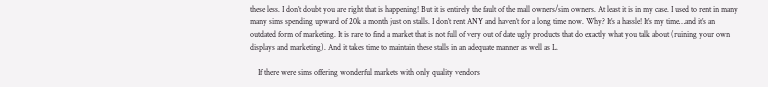these less. I don’t doubt you are right that is happening! But it is entirely the fault of the mall owners/sim owners. At least it is in my case. I used to rent in many many sims spending upward of 20k a month just on stalls. I don’t rent ANY and haven’t for a long time now. Why? It’s a hassle! It’s my time…and it’s an outdated form of marketing. It is rare to find a market that is not full of very out of date ugly products that do exactly what you talk about (ruining your own displays and marketing). And it takes time to maintain these stalls in an adequate manner as well as L.

    If there were sims offering wonderful markets with only quality vendors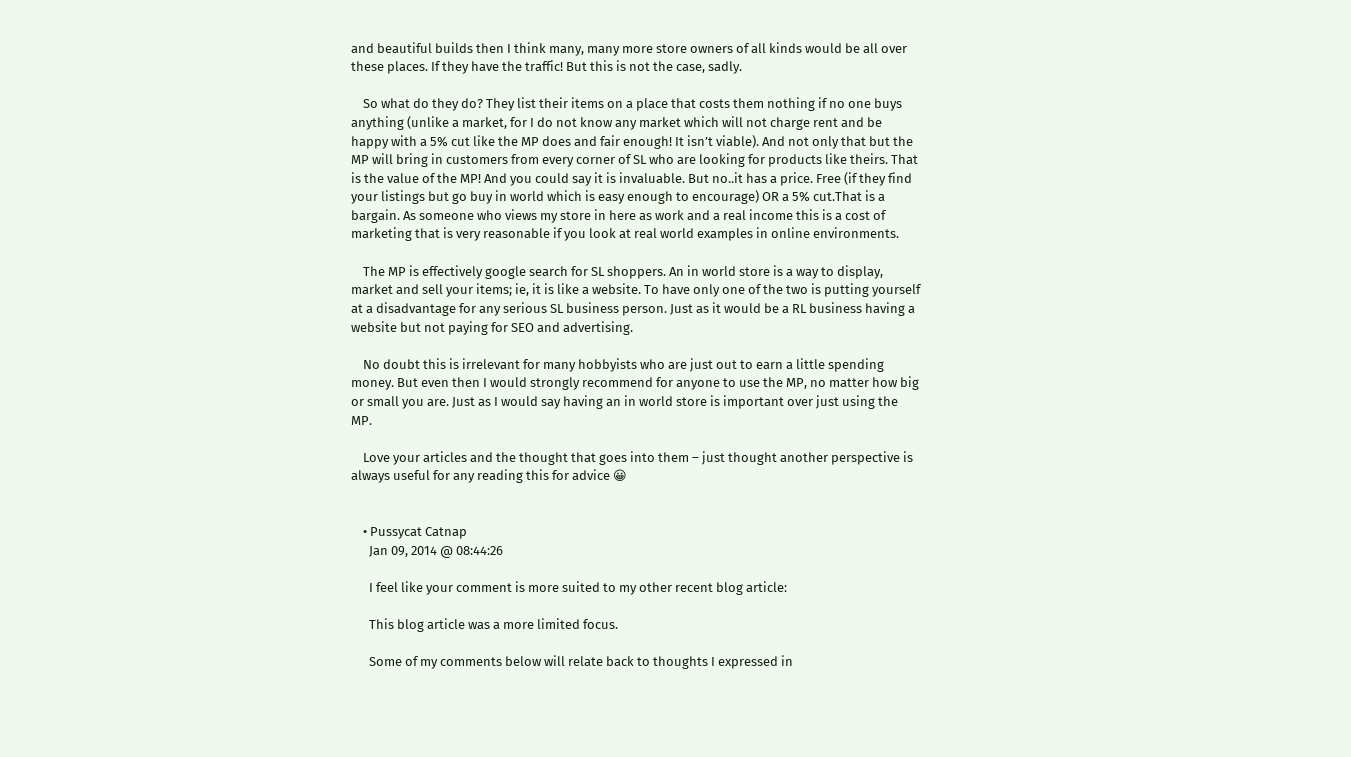and beautiful builds then I think many, many more store owners of all kinds would be all over these places. If they have the traffic! But this is not the case, sadly.

    So what do they do? They list their items on a place that costs them nothing if no one buys anything (unlike a market, for I do not know any market which will not charge rent and be happy with a 5% cut like the MP does and fair enough! It isn’t viable). And not only that but the MP will bring in customers from every corner of SL who are looking for products like theirs. That is the value of the MP! And you could say it is invaluable. But no..it has a price. Free (if they find your listings but go buy in world which is easy enough to encourage) OR a 5% cut.That is a bargain. As someone who views my store in here as work and a real income this is a cost of marketing that is very reasonable if you look at real world examples in online environments.

    The MP is effectively google search for SL shoppers. An in world store is a way to display, market and sell your items; ie, it is like a website. To have only one of the two is putting yourself at a disadvantage for any serious SL business person. Just as it would be a RL business having a website but not paying for SEO and advertising.

    No doubt this is irrelevant for many hobbyists who are just out to earn a little spending money. But even then I would strongly recommend for anyone to use the MP, no matter how big or small you are. Just as I would say having an in world store is important over just using the MP.

    Love your articles and the thought that goes into them – just thought another perspective is always useful for any reading this for advice 😀


    • Pussycat Catnap
      Jan 09, 2014 @ 08:44:26

      I feel like your comment is more suited to my other recent blog article:

      This blog article was a more limited focus.

      Some of my comments below will relate back to thoughts I expressed in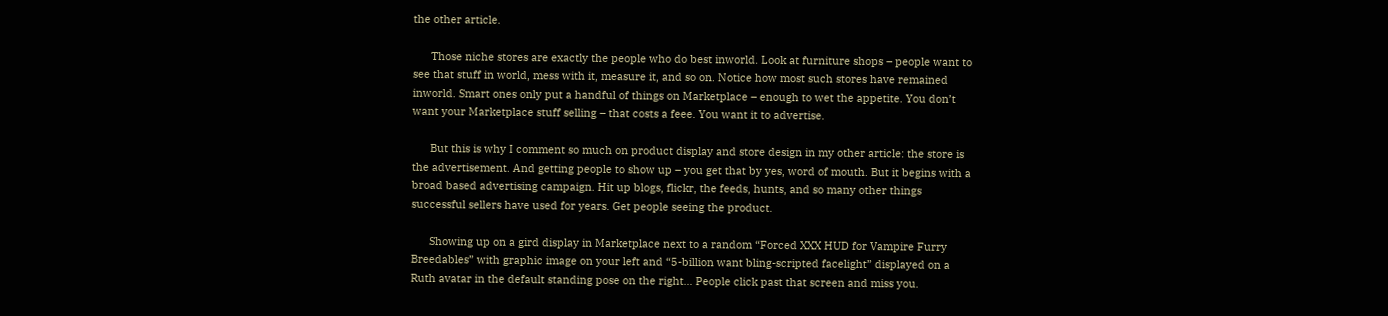the other article.

      Those niche stores are exactly the people who do best inworld. Look at furniture shops – people want to see that stuff in world, mess with it, measure it, and so on. Notice how most such stores have remained inworld. Smart ones only put a handful of things on Marketplace – enough to wet the appetite. You don’t want your Marketplace stuff selling – that costs a feee. You want it to advertise.

      But this is why I comment so much on product display and store design in my other article: the store is the advertisement. And getting people to show up – you get that by yes, word of mouth. But it begins with a broad based advertising campaign. Hit up blogs, flickr, the feeds, hunts, and so many other things successful sellers have used for years. Get people seeing the product.

      Showing up on a gird display in Marketplace next to a random “Forced XXX HUD for Vampire Furry Breedables” with graphic image on your left and “5-billion want bling-scripted facelight” displayed on a Ruth avatar in the default standing pose on the right… People click past that screen and miss you.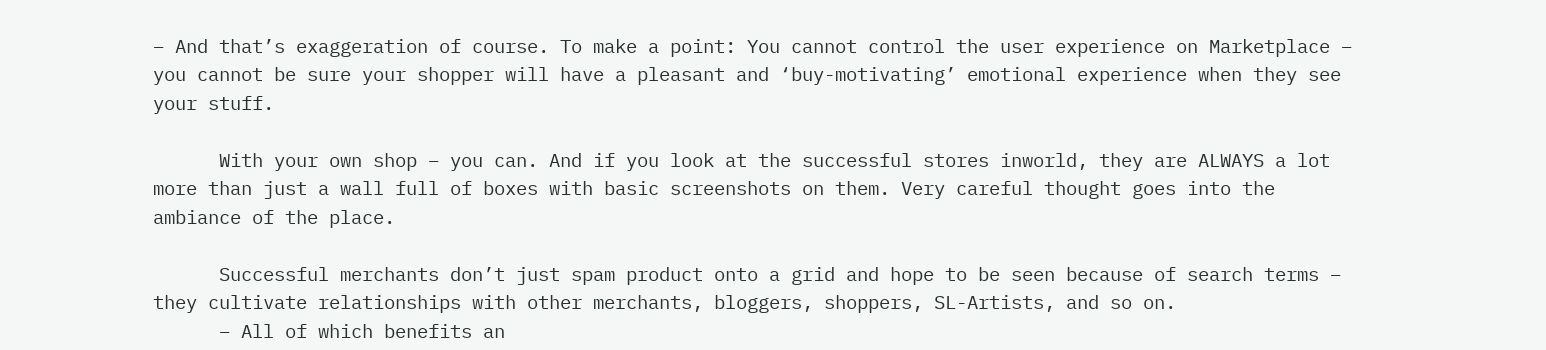– And that’s exaggeration of course. To make a point: You cannot control the user experience on Marketplace – you cannot be sure your shopper will have a pleasant and ‘buy-motivating’ emotional experience when they see your stuff.

      With your own shop – you can. And if you look at the successful stores inworld, they are ALWAYS a lot more than just a wall full of boxes with basic screenshots on them. Very careful thought goes into the ambiance of the place.

      Successful merchants don’t just spam product onto a grid and hope to be seen because of search terms – they cultivate relationships with other merchants, bloggers, shoppers, SL-Artists, and so on.
      – All of which benefits an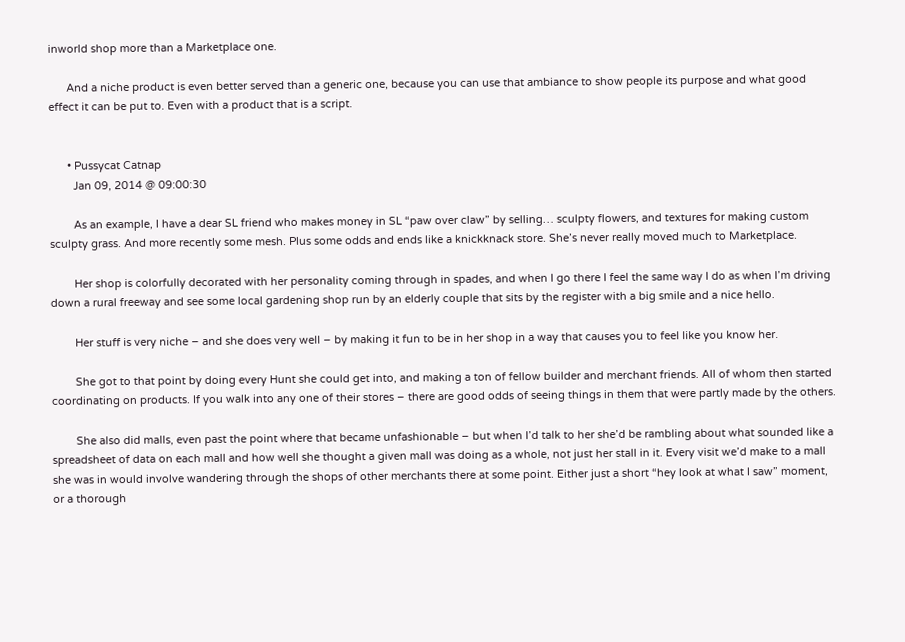inworld shop more than a Marketplace one.

      And a niche product is even better served than a generic one, because you can use that ambiance to show people its purpose and what good effect it can be put to. Even with a product that is a script.


      • Pussycat Catnap
        Jan 09, 2014 @ 09:00:30

        As an example, I have a dear SL friend who makes money in SL “paw over claw” by selling… sculpty flowers, and textures for making custom sculpty grass. And more recently some mesh. Plus some odds and ends like a knickknack store. She’s never really moved much to Marketplace.

        Her shop is colorfully decorated with her personality coming through in spades, and when I go there I feel the same way I do as when I’m driving down a rural freeway and see some local gardening shop run by an elderly couple that sits by the register with a big smile and a nice hello.

        Her stuff is very niche – and she does very well – by making it fun to be in her shop in a way that causes you to feel like you know her.

        She got to that point by doing every Hunt she could get into, and making a ton of fellow builder and merchant friends. All of whom then started coordinating on products. If you walk into any one of their stores – there are good odds of seeing things in them that were partly made by the others.

        She also did malls, even past the point where that became unfashionable – but when I’d talk to her she’d be rambling about what sounded like a spreadsheet of data on each mall and how well she thought a given mall was doing as a whole, not just her stall in it. Every visit we’d make to a mall she was in would involve wandering through the shops of other merchants there at some point. Either just a short “hey look at what I saw” moment, or a thorough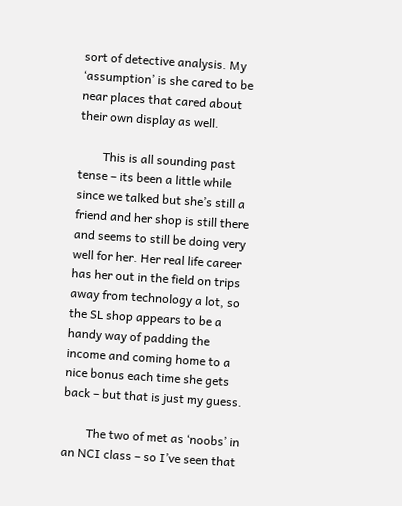sort of detective analysis. My ‘assumption’ is she cared to be near places that cared about their own display as well.

        This is all sounding past tense – its been a little while since we talked but she’s still a friend and her shop is still there and seems to still be doing very well for her. Her real life career has her out in the field on trips away from technology a lot, so the SL shop appears to be a handy way of padding the income and coming home to a nice bonus each time she gets back – but that is just my guess.

        The two of met as ‘noobs’ in an NCI class – so I’ve seen that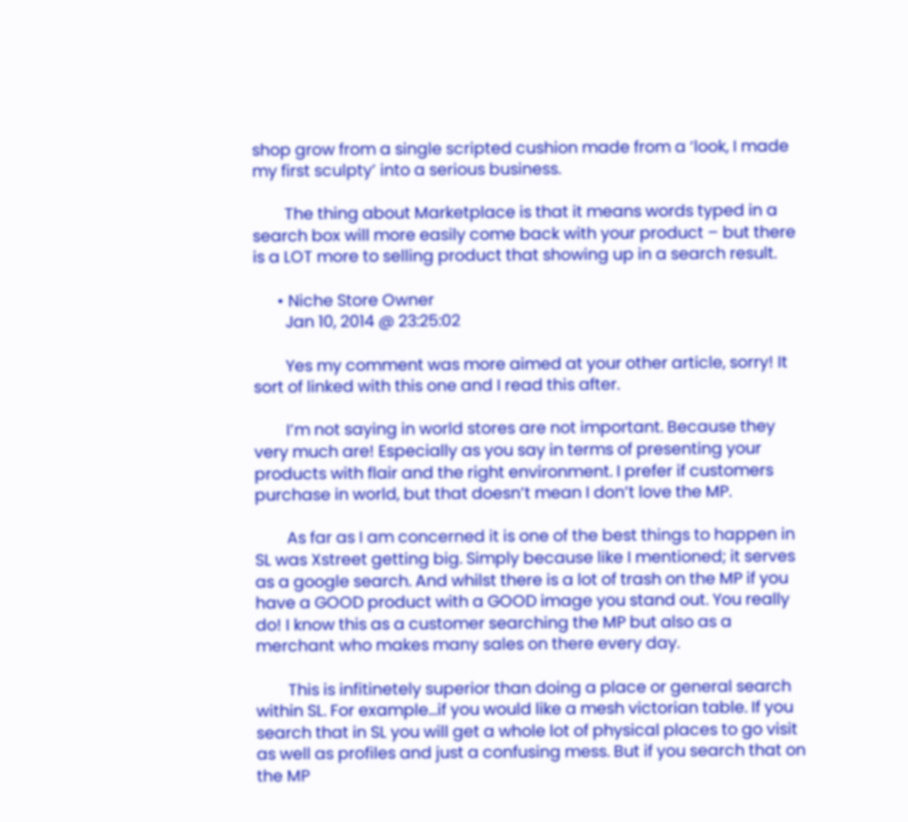shop grow from a single scripted cushion made from a ‘look, I made my first sculpty’ into a serious business.

        The thing about Marketplace is that it means words typed in a search box will more easily come back with your product – but there is a LOT more to selling product that showing up in a search result.

      • Niche Store Owner
        Jan 10, 2014 @ 23:25:02

        Yes my comment was more aimed at your other article, sorry! It sort of linked with this one and I read this after.

        I’m not saying in world stores are not important. Because they very much are! Especially as you say in terms of presenting your products with flair and the right environment. I prefer if customers purchase in world, but that doesn’t mean I don’t love the MP.

        As far as I am concerned it is one of the best things to happen in SL was Xstreet getting big. Simply because like I mentioned; it serves as a google search. And whilst there is a lot of trash on the MP if you have a GOOD product with a GOOD image you stand out. You really do! I know this as a customer searching the MP but also as a merchant who makes many sales on there every day.

        This is infitinetely superior than doing a place or general search within SL. For example…if you would like a mesh victorian table. If you search that in SL you will get a whole lot of physical places to go visit as well as profiles and just a confusing mess. But if you search that on the MP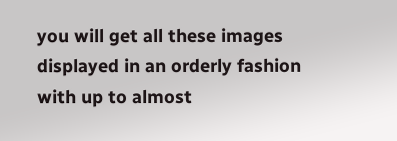you will get all these images displayed in an orderly fashion with up to almost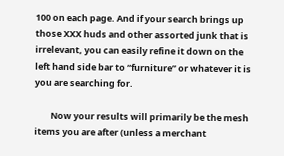100 on each page. And if your search brings up those XXX huds and other assorted junk that is irrelevant, you can easily refine it down on the left hand side bar to “furniture” or whatever it is you are searching for.

        Now your results will primarily be the mesh items you are after (unless a merchant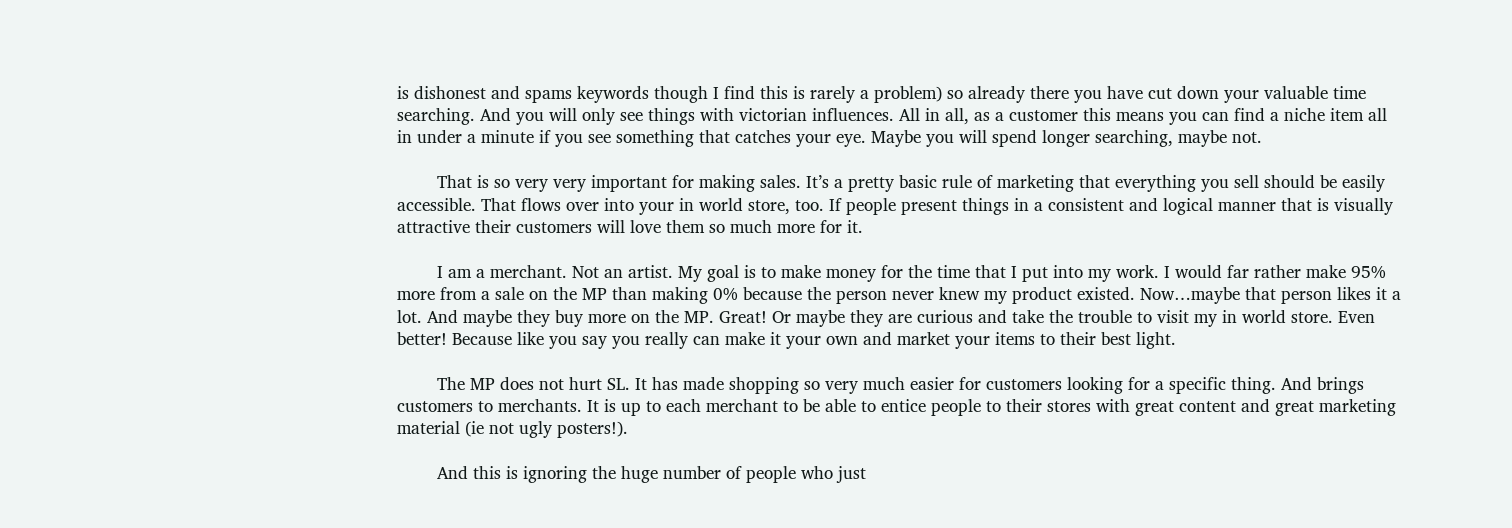is dishonest and spams keywords though I find this is rarely a problem) so already there you have cut down your valuable time searching. And you will only see things with victorian influences. All in all, as a customer this means you can find a niche item all in under a minute if you see something that catches your eye. Maybe you will spend longer searching, maybe not.

        That is so very very important for making sales. It’s a pretty basic rule of marketing that everything you sell should be easily accessible. That flows over into your in world store, too. If people present things in a consistent and logical manner that is visually attractive their customers will love them so much more for it.

        I am a merchant. Not an artist. My goal is to make money for the time that I put into my work. I would far rather make 95% more from a sale on the MP than making 0% because the person never knew my product existed. Now…maybe that person likes it a lot. And maybe they buy more on the MP. Great! Or maybe they are curious and take the trouble to visit my in world store. Even better! Because like you say you really can make it your own and market your items to their best light.

        The MP does not hurt SL. It has made shopping so very much easier for customers looking for a specific thing. And brings customers to merchants. It is up to each merchant to be able to entice people to their stores with great content and great marketing material (ie not ugly posters!).

        And this is ignoring the huge number of people who just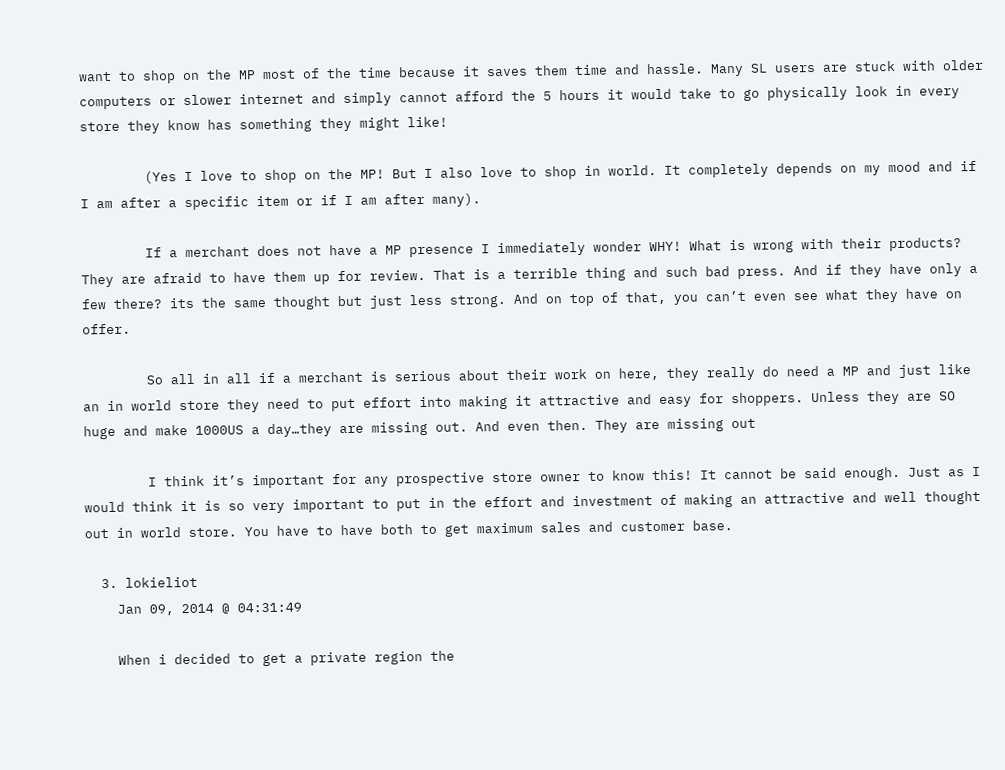want to shop on the MP most of the time because it saves them time and hassle. Many SL users are stuck with older computers or slower internet and simply cannot afford the 5 hours it would take to go physically look in every store they know has something they might like!

        (Yes I love to shop on the MP! But I also love to shop in world. It completely depends on my mood and if I am after a specific item or if I am after many).

        If a merchant does not have a MP presence I immediately wonder WHY! What is wrong with their products? They are afraid to have them up for review. That is a terrible thing and such bad press. And if they have only a few there? its the same thought but just less strong. And on top of that, you can’t even see what they have on offer.

        So all in all if a merchant is serious about their work on here, they really do need a MP and just like an in world store they need to put effort into making it attractive and easy for shoppers. Unless they are SO huge and make 1000US a day…they are missing out. And even then. They are missing out

        I think it’s important for any prospective store owner to know this! It cannot be said enough. Just as I would think it is so very important to put in the effort and investment of making an attractive and well thought out in world store. You have to have both to get maximum sales and customer base.

  3. lokieliot
    Jan 09, 2014 @ 04:31:49

    When i decided to get a private region the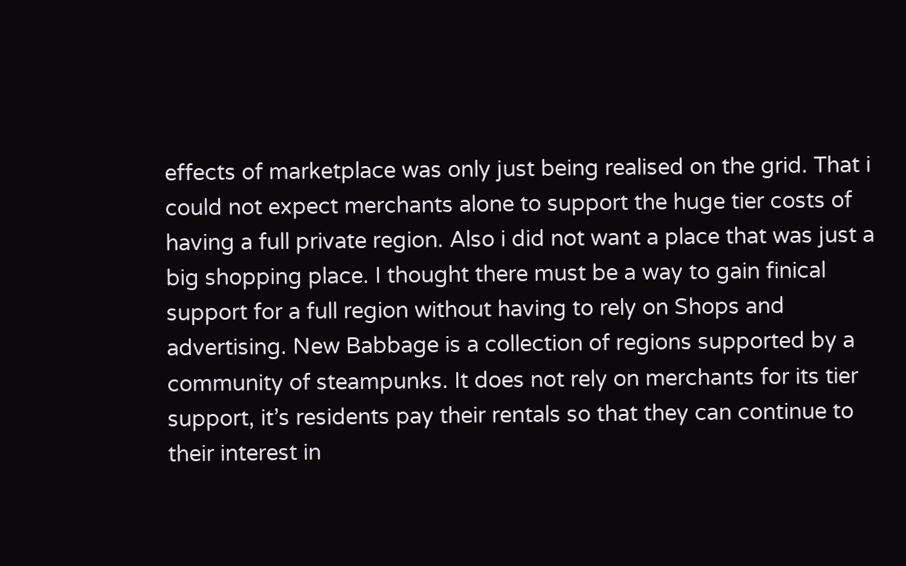effects of marketplace was only just being realised on the grid. That i could not expect merchants alone to support the huge tier costs of having a full private region. Also i did not want a place that was just a big shopping place. I thought there must be a way to gain finical support for a full region without having to rely on Shops and advertising. New Babbage is a collection of regions supported by a community of steampunks. It does not rely on merchants for its tier support, it’s residents pay their rentals so that they can continue to their interest in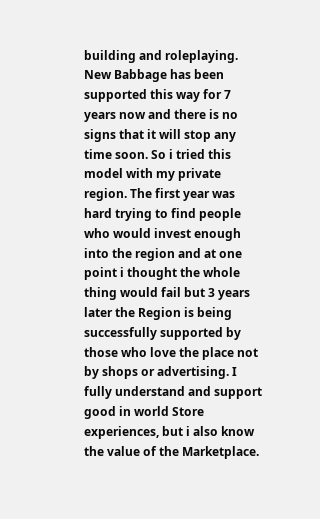building and roleplaying. New Babbage has been supported this way for 7 years now and there is no signs that it will stop any time soon. So i tried this model with my private region. The first year was hard trying to find people who would invest enough into the region and at one point i thought the whole thing would fail but 3 years later the Region is being successfully supported by those who love the place not by shops or advertising. I fully understand and support good in world Store experiences, but i also know the value of the Marketplace.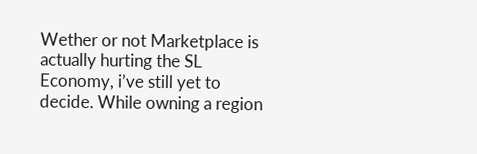Wether or not Marketplace is actually hurting the SL Economy, i’ve still yet to decide. While owning a region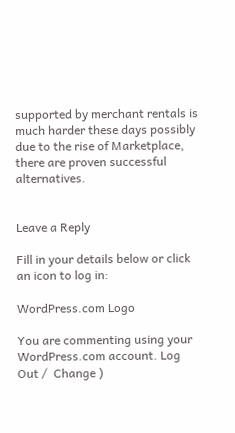supported by merchant rentals is much harder these days possibly due to the rise of Marketplace, there are proven successful alternatives.


Leave a Reply

Fill in your details below or click an icon to log in:

WordPress.com Logo

You are commenting using your WordPress.com account. Log Out /  Change )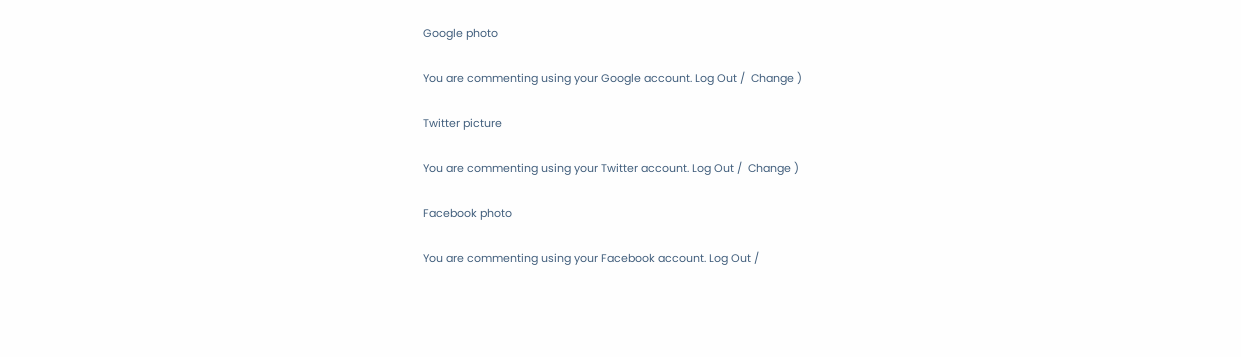Google photo

You are commenting using your Google account. Log Out /  Change )

Twitter picture

You are commenting using your Twitter account. Log Out /  Change )

Facebook photo

You are commenting using your Facebook account. Log Out /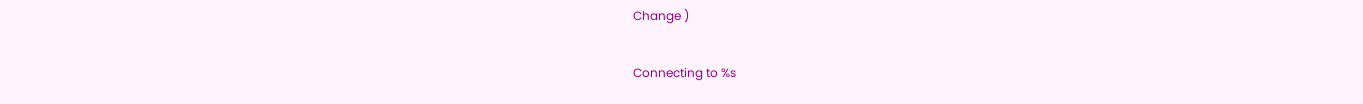Change )

Connecting to %s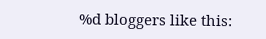%d bloggers like this: